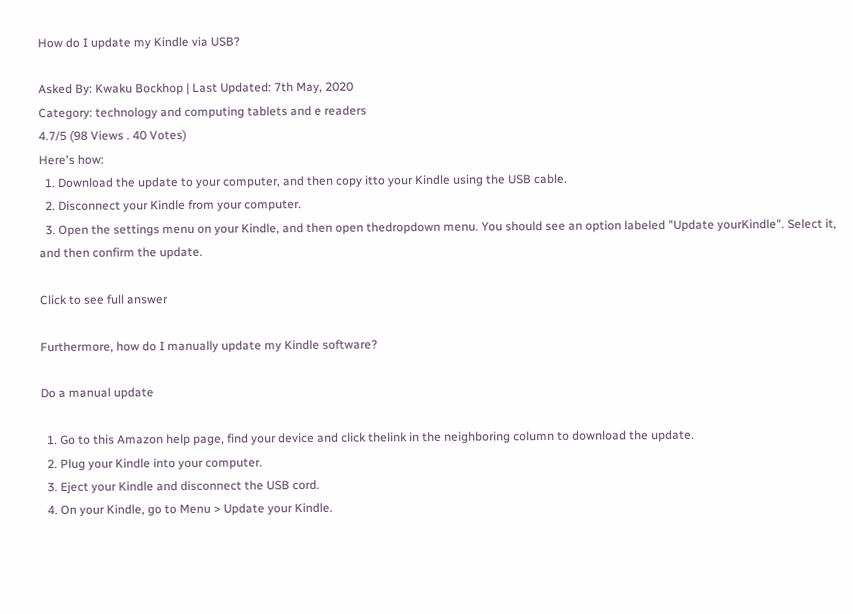How do I update my Kindle via USB?

Asked By: Kwaku Bockhop | Last Updated: 7th May, 2020
Category: technology and computing tablets and e readers
4.7/5 (98 Views . 40 Votes)
Here's how:
  1. Download the update to your computer, and then copy itto your Kindle using the USB cable.
  2. Disconnect your Kindle from your computer.
  3. Open the settings menu on your Kindle, and then open thedropdown menu. You should see an option labeled "Update yourKindle". Select it, and then confirm the update.

Click to see full answer

Furthermore, how do I manually update my Kindle software?

Do a manual update

  1. Go to this Amazon help page, find your device and click thelink in the neighboring column to download the update.
  2. Plug your Kindle into your computer.
  3. Eject your Kindle and disconnect the USB cord.
  4. On your Kindle, go to Menu > Update your Kindle.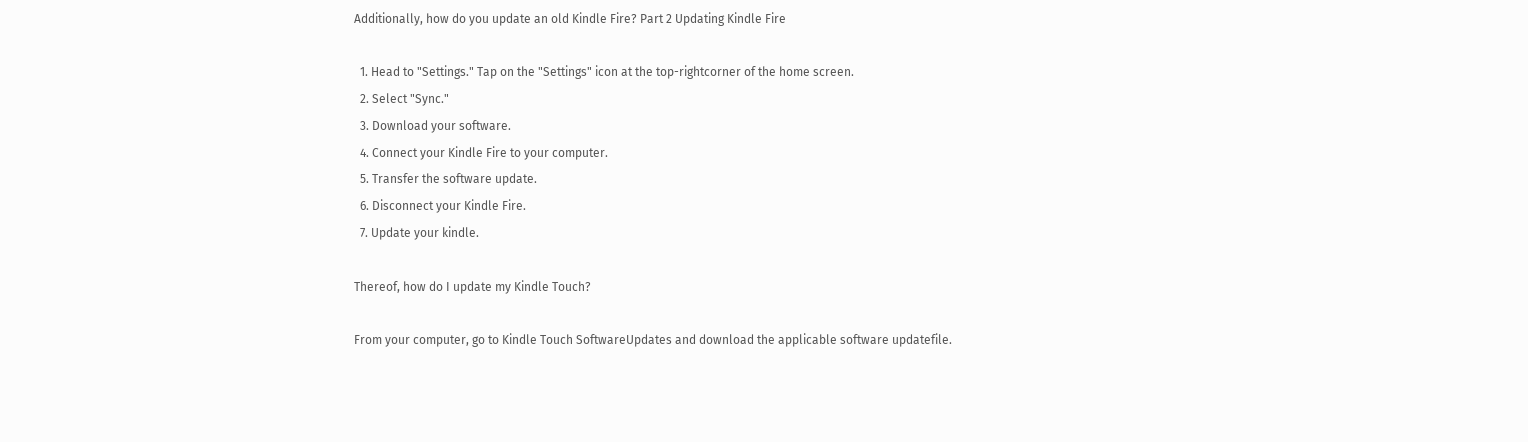Additionally, how do you update an old Kindle Fire? Part 2 Updating Kindle Fire

  1. Head to "Settings." Tap on the "Settings" icon at the top-rightcorner of the home screen.
  2. Select "Sync."
  3. Download your software.
  4. Connect your Kindle Fire to your computer.
  5. Transfer the software update.
  6. Disconnect your Kindle Fire.
  7. Update your kindle.

Thereof, how do I update my Kindle Touch?

From your computer, go to Kindle Touch SoftwareUpdates and download the applicable software updatefile.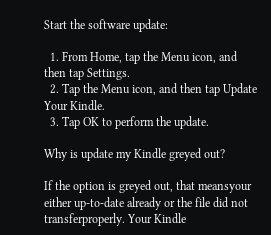Start the software update:

  1. From Home, tap the Menu icon, and then tap Settings.
  2. Tap the Menu icon, and then tap Update Your Kindle.
  3. Tap OK to perform the update.

Why is update my Kindle greyed out?

If the option is greyed out, that meansyour either up-to-date already or the file did not transferproperly. Your Kindle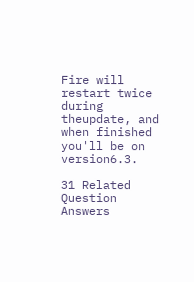Fire will restart twice during theupdate, and when finished you'll be on version6.3.

31 Related Question Answers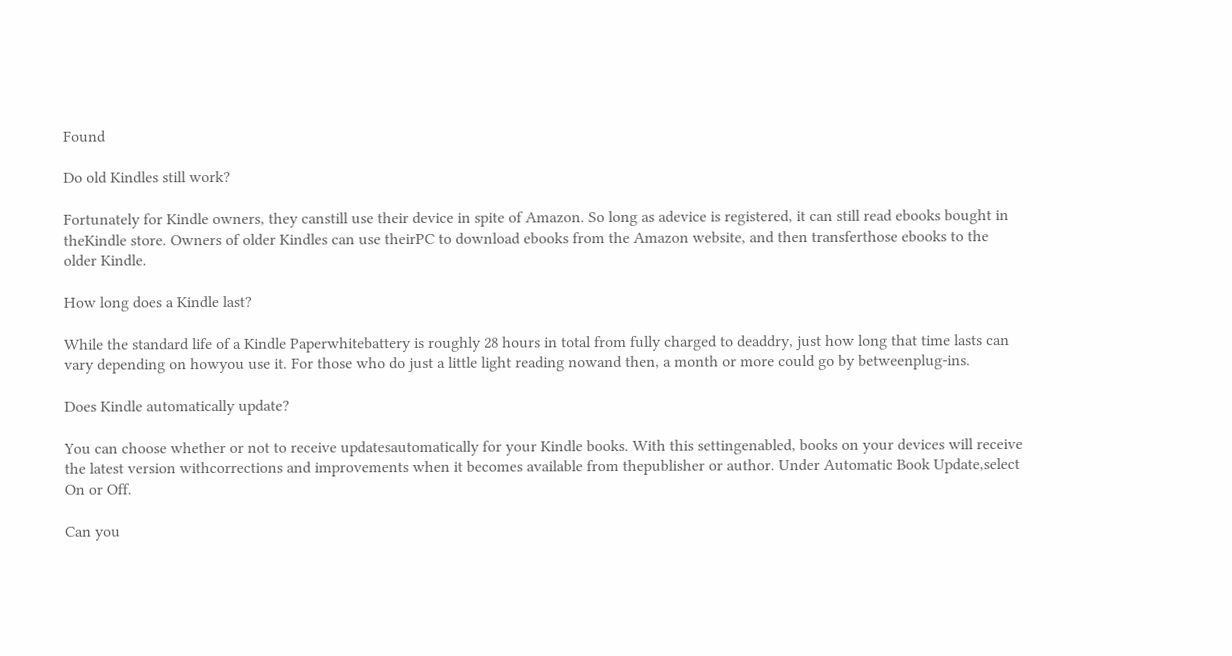Found

Do old Kindles still work?

Fortunately for Kindle owners, they canstill use their device in spite of Amazon. So long as adevice is registered, it can still read ebooks bought in theKindle store. Owners of older Kindles can use theirPC to download ebooks from the Amazon website, and then transferthose ebooks to the older Kindle.

How long does a Kindle last?

While the standard life of a Kindle Paperwhitebattery is roughly 28 hours in total from fully charged to deaddry, just how long that time lasts can vary depending on howyou use it. For those who do just a little light reading nowand then, a month or more could go by betweenplug-ins.

Does Kindle automatically update?

You can choose whether or not to receive updatesautomatically for your Kindle books. With this settingenabled, books on your devices will receive the latest version withcorrections and improvements when it becomes available from thepublisher or author. Under Automatic Book Update,select On or Off.

Can you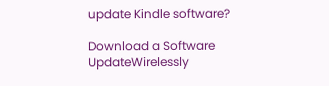update Kindle software?

Download a Software UpdateWirelessly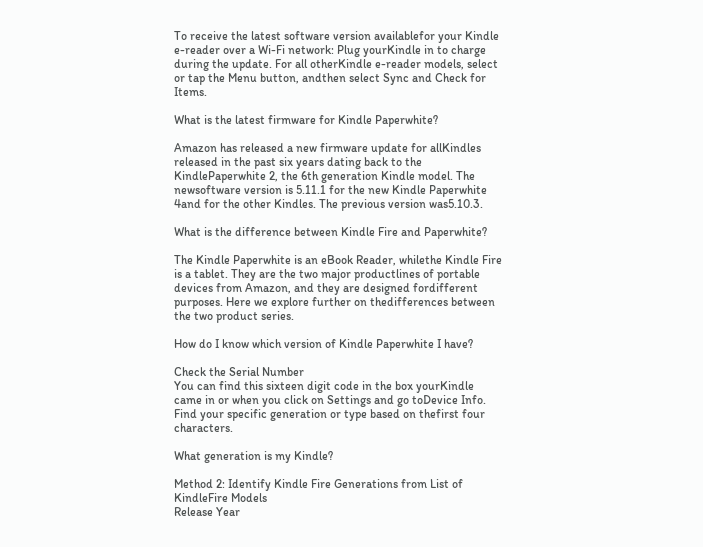To receive the latest software version availablefor your Kindle e-reader over a Wi-Fi network: Plug yourKindle in to charge during the update. For all otherKindle e-reader models, select or tap the Menu button, andthen select Sync and Check for Items.

What is the latest firmware for Kindle Paperwhite?

Amazon has released a new firmware update for allKindles released in the past six years dating back to the KindlePaperwhite 2, the 6th generation Kindle model. The newsoftware version is 5.11.1 for the new Kindle Paperwhite 4and for the other Kindles. The previous version was5.10.3.

What is the difference between Kindle Fire and Paperwhite?

The Kindle Paperwhite is an eBook Reader, whilethe Kindle Fire is a tablet. They are the two major productlines of portable devices from Amazon, and they are designed fordifferent purposes. Here we explore further on thedifferences between the two product series.

How do I know which version of Kindle Paperwhite I have?

Check the Serial Number
You can find this sixteen digit code in the box yourKindle came in or when you click on Settings and go toDevice Info. Find your specific generation or type based on thefirst four characters.

What generation is my Kindle?

Method 2: Identify Kindle Fire Generations from List of KindleFire Models
Release Year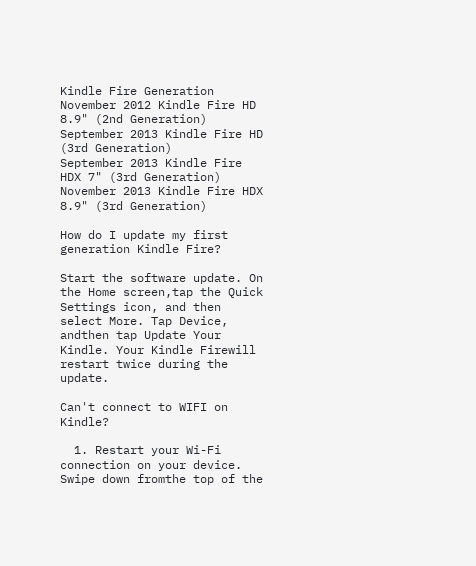Kindle Fire Generation
November 2012 Kindle Fire HD 8.9" (2nd Generation)
September 2013 Kindle Fire HD (3rd Generation)
September 2013 Kindle Fire HDX 7" (3rd Generation)
November 2013 Kindle Fire HDX 8.9" (3rd Generation)

How do I update my first generation Kindle Fire?

Start the software update. On the Home screen,tap the Quick Settings icon, and then select More. Tap Device, andthen tap Update Your Kindle. Your Kindle Firewill restart twice during the update.

Can't connect to WIFI on Kindle?

  1. Restart your Wi-Fi connection on your device. Swipe down fromthe top of the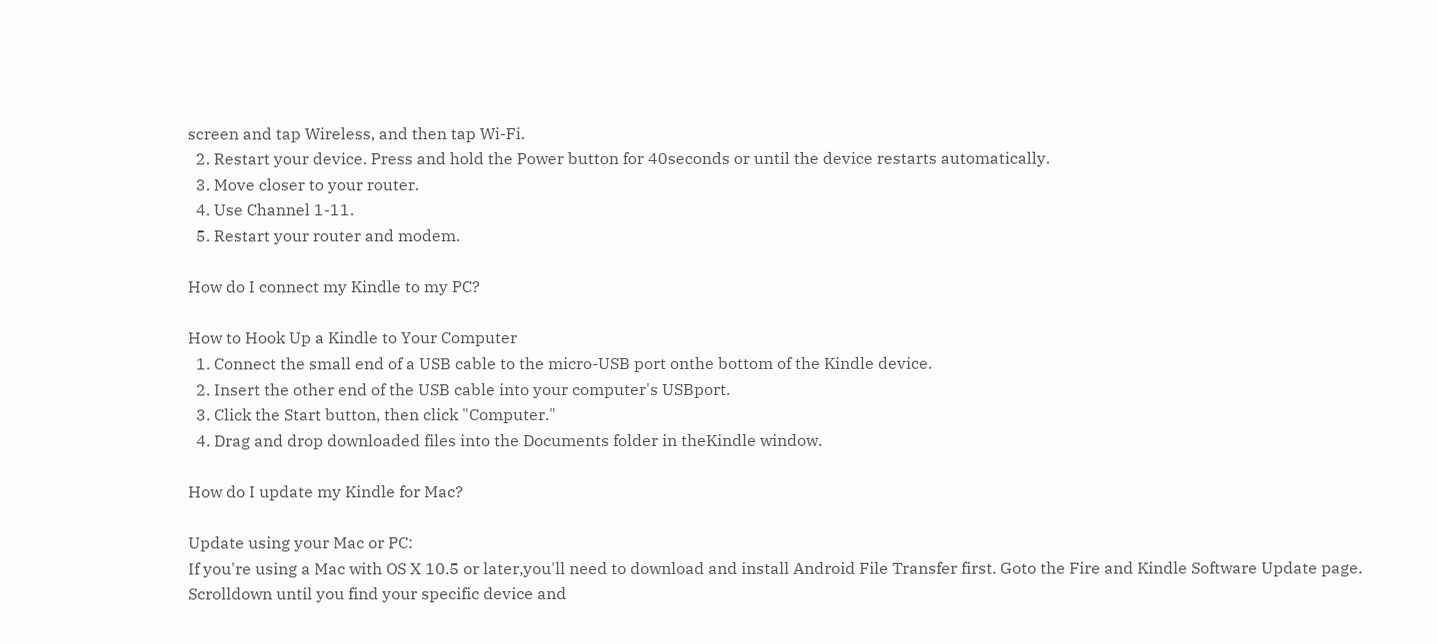screen and tap Wireless, and then tap Wi-Fi.
  2. Restart your device. Press and hold the Power button for 40seconds or until the device restarts automatically.
  3. Move closer to your router.
  4. Use Channel 1-11.
  5. Restart your router and modem.

How do I connect my Kindle to my PC?

How to Hook Up a Kindle to Your Computer
  1. Connect the small end of a USB cable to the micro-USB port onthe bottom of the Kindle device.
  2. Insert the other end of the USB cable into your computer's USBport.
  3. Click the Start button, then click "Computer."
  4. Drag and drop downloaded files into the Documents folder in theKindle window.

How do I update my Kindle for Mac?

Update using your Mac or PC:
If you're using a Mac with OS X 10.5 or later,you'll need to download and install Android File Transfer first. Goto the Fire and Kindle Software Update page. Scrolldown until you find your specific device and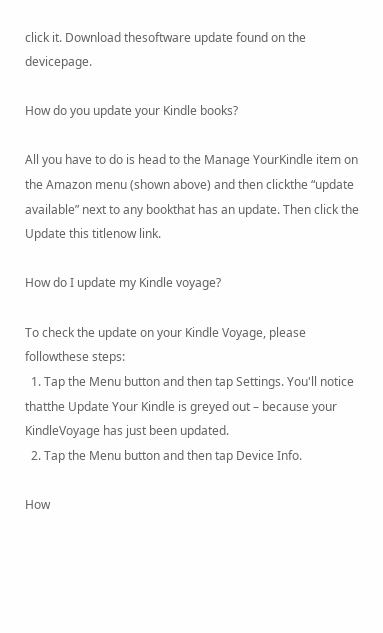click it. Download thesoftware update found on the devicepage.

How do you update your Kindle books?

All you have to do is head to the Manage YourKindle item on the Amazon menu (shown above) and then clickthe “update available” next to any bookthat has an update. Then click the Update this titlenow link.

How do I update my Kindle voyage?

To check the update on your Kindle Voyage, please followthese steps:
  1. Tap the Menu button and then tap Settings. You'll notice thatthe Update Your Kindle is greyed out – because your KindleVoyage has just been updated.
  2. Tap the Menu button and then tap Device Info.

How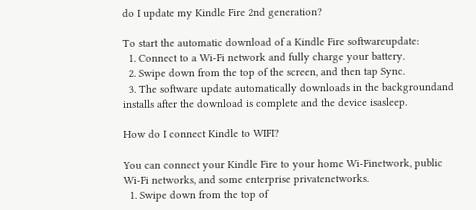do I update my Kindle Fire 2nd generation?

To start the automatic download of a Kindle Fire softwareupdate:
  1. Connect to a Wi-Fi network and fully charge your battery.
  2. Swipe down from the top of the screen, and then tap Sync.
  3. The software update automatically downloads in the backgroundand installs after the download is complete and the device isasleep.

How do I connect Kindle to WIFI?

You can connect your Kindle Fire to your home Wi-Finetwork, public Wi-Fi networks, and some enterprise privatenetworks.
  1. Swipe down from the top of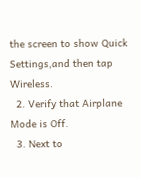the screen to show Quick Settings,and then tap Wireless.
  2. Verify that Airplane Mode is Off.
  3. Next to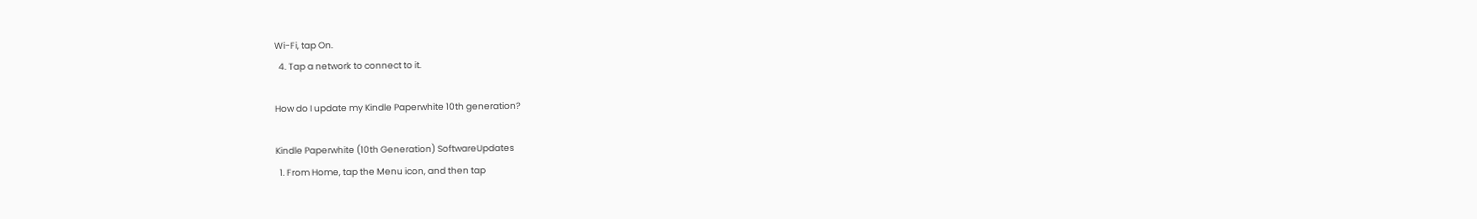Wi-Fi, tap On.
  4. Tap a network to connect to it.

How do I update my Kindle Paperwhite 10th generation?

Kindle Paperwhite (10th Generation) SoftwareUpdates
  1. From Home, tap the Menu icon, and then tap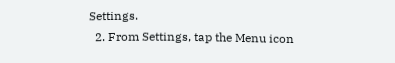Settings.
  2. From Settings, tap the Menu icon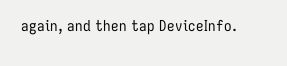again, and then tap DeviceInfo.